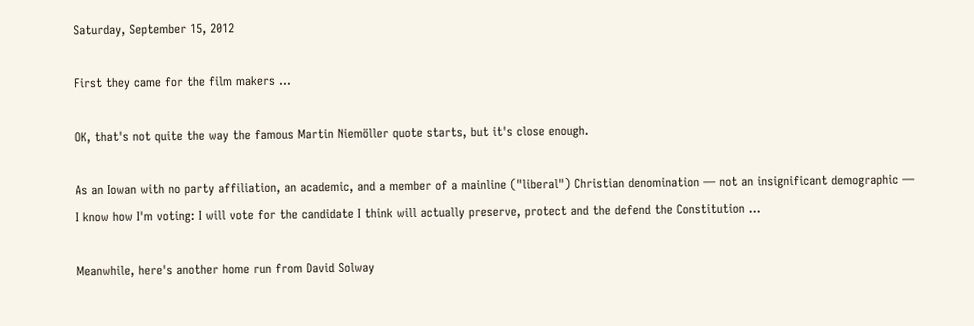Saturday, September 15, 2012

First they came for the film makers ...

OK, that's not quite the way the famous Martin Niemöller quote starts, but it's close enough.

As an Iowan with no party affiliation, an academic, and a member of a mainline ("liberal") Christian denomination — not an insignificant demographic — I know how I'm voting: I will vote for the candidate I think will actually preserve, protect and the defend the Constitution ...

Meanwhile, here's another home run from David Solway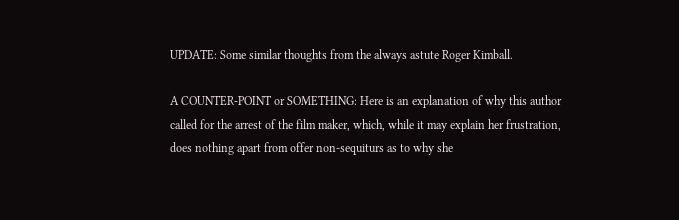UPDATE: Some similar thoughts from the always astute Roger Kimball.

A COUNTER-POINT or SOMETHING: Here is an explanation of why this author called for the arrest of the film maker, which, while it may explain her frustration, does nothing apart from offer non-sequiturs as to why she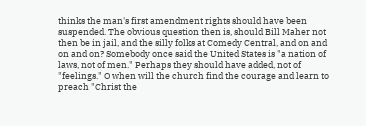thinks the man's first amendment rights should have been suspended. The obvious question then is, should Bill Maher not then be in jail, and the silly folks at Comedy Central, and on and on and on? Somebody once said the United States is "a nation of laws, not of men." Perhaps they should have added, not of "feelings." O when will the church find the courage and learn to preach "Christ the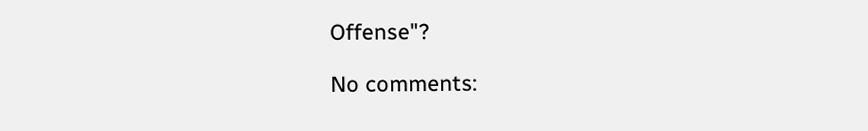Offense"?

No comments: